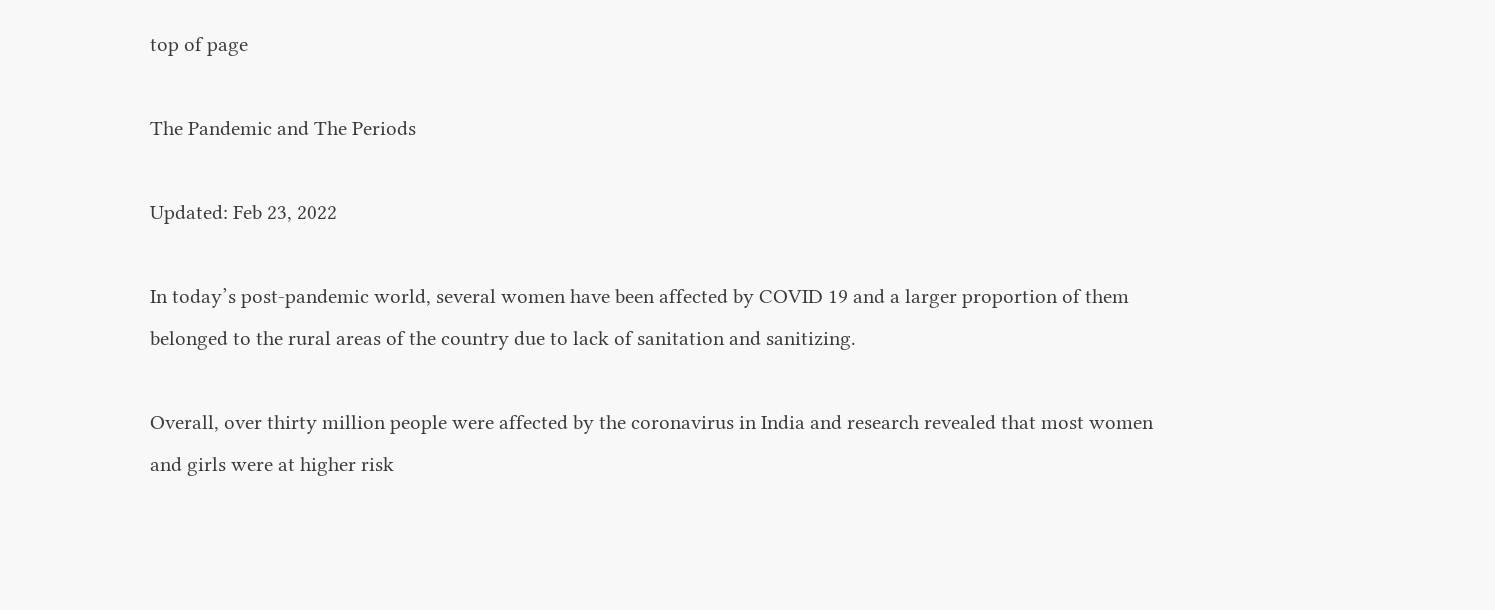top of page

The Pandemic and The Periods

Updated: Feb 23, 2022

In today’s post-pandemic world, several women have been affected by COVID 19 and a larger proportion of them belonged to the rural areas of the country due to lack of sanitation and sanitizing.

Overall, over thirty million people were affected by the coronavirus in India and research revealed that most women and girls were at higher risk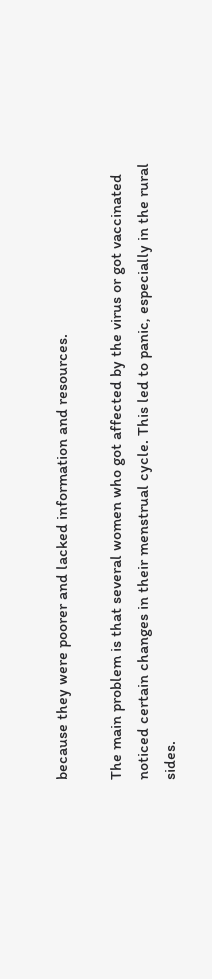because they were poorer and lacked information and resources.

The main problem is that several women who got affected by the virus or got vaccinated noticed certain changes in their menstrual cycle. This led to panic, especially in the rural sides.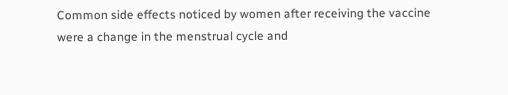Common side effects noticed by women after receiving the vaccine were a change in the menstrual cycle and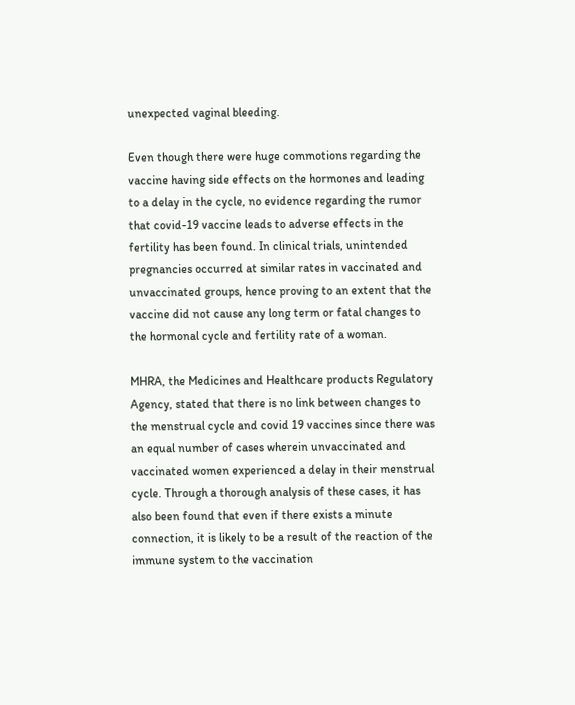unexpected vaginal bleeding.

Even though there were huge commotions regarding the vaccine having side effects on the hormones and leading to a delay in the cycle, no evidence regarding the rumor that covid-19 vaccine leads to adverse effects in the fertility has been found. In clinical trials, unintended pregnancies occurred at similar rates in vaccinated and unvaccinated groups, hence proving to an extent that the vaccine did not cause any long term or fatal changes to the hormonal cycle and fertility rate of a woman.

MHRA, the Medicines and Healthcare products Regulatory Agency, stated that there is no link between changes to the menstrual cycle and covid 19 vaccines since there was an equal number of cases wherein unvaccinated and vaccinated women experienced a delay in their menstrual cycle. Through a thorough analysis of these cases, it has also been found that even if there exists a minute connection, it is likely to be a result of the reaction of the immune system to the vaccination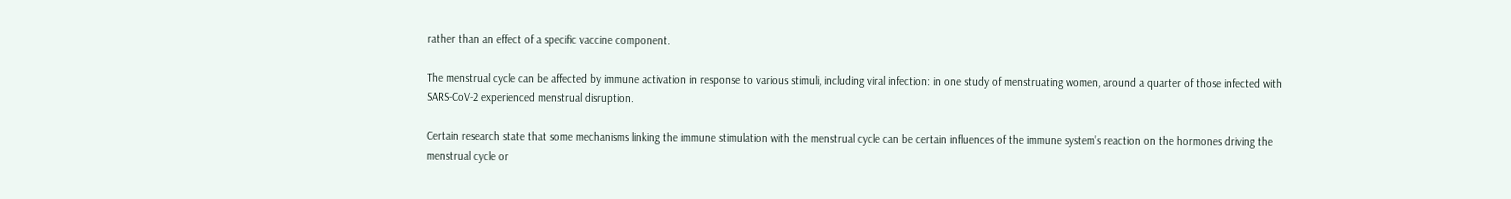rather than an effect of a specific vaccine component.

The menstrual cycle can be affected by immune activation in response to various stimuli, including viral infection: in one study of menstruating women, around a quarter of those infected with SARS-CoV-2 experienced menstrual disruption.

Certain research state that some mechanisms linking the immune stimulation with the menstrual cycle can be certain influences of the immune system’s reaction on the hormones driving the menstrual cycle or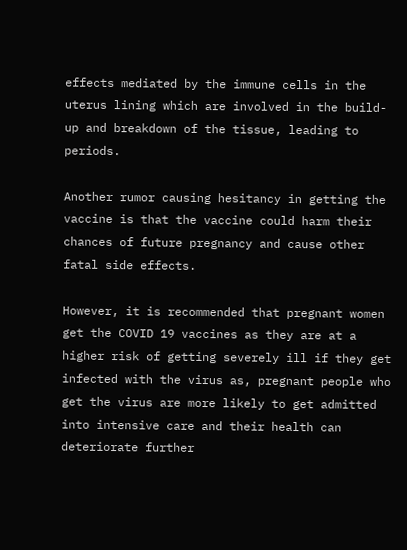effects mediated by the immune cells in the uterus lining which are involved in the build-up and breakdown of the tissue, leading to periods.

Another rumor causing hesitancy in getting the vaccine is that the vaccine could harm their chances of future pregnancy and cause other fatal side effects.

However, it is recommended that pregnant women get the COVID 19 vaccines as they are at a higher risk of getting severely ill if they get infected with the virus as, pregnant people who get the virus are more likely to get admitted into intensive care and their health can deteriorate further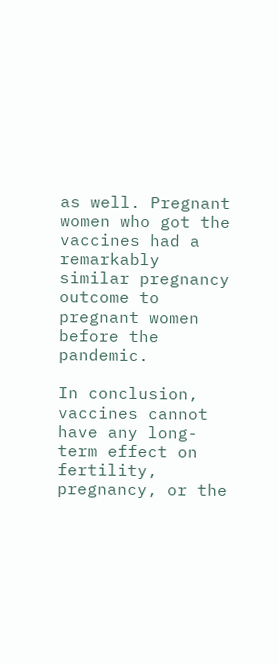as well. Pregnant women who got the vaccines had a remarkably similar pregnancy outcome to pregnant women before the pandemic.

In conclusion, vaccines cannot have any long-term effect on fertility, pregnancy, or the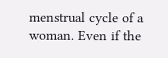menstrual cycle of a woman. Even if the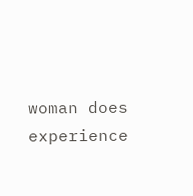woman does experience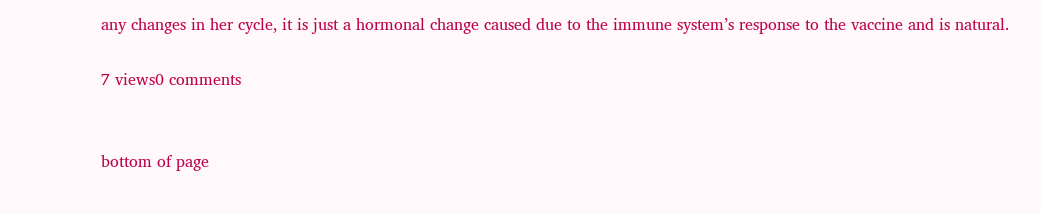any changes in her cycle, it is just a hormonal change caused due to the immune system’s response to the vaccine and is natural.

7 views0 comments


bottom of page